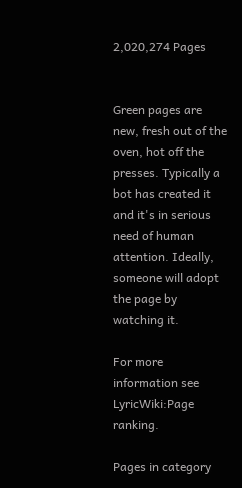2,020,274 Pages


Green pages are new, fresh out of the oven, hot off the presses. Typically a bot has created it and it's in serious need of human attention. Ideally, someone will adopt the page by watching it.

For more information see LyricWiki:Page ranking.

Pages in category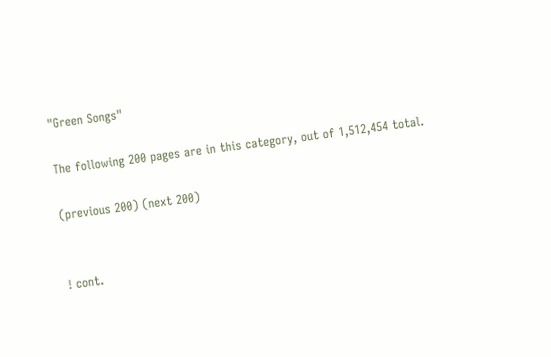"Green Songs"

The following 200 pages are in this category, out of 1,512,454 total.

(previous 200) (next 200)


! cont.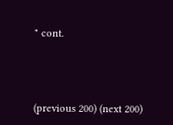" cont.




(previous 200) (next 200)